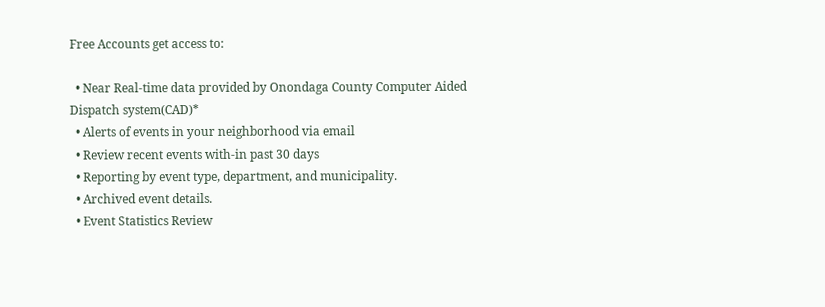Free Accounts get access to:

  • Near Real-time data provided by Onondaga County Computer Aided Dispatch system(CAD)*
  • Alerts of events in your neighborhood via email
  • Review recent events with-in past 30 days
  • Reporting by event type, department, and municipality.
  • Archived event details.
  • Event Statistics Review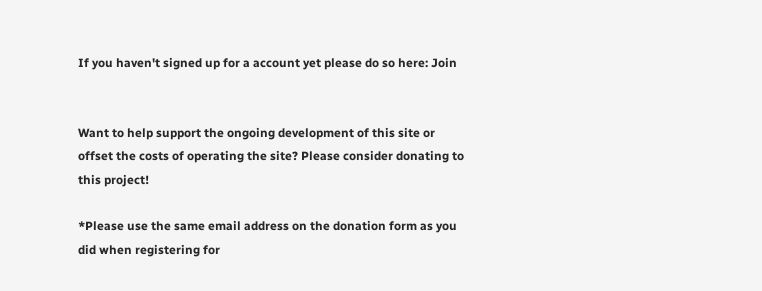If you haven't signed up for a account yet please do so here: Join


Want to help support the ongoing development of this site or offset the costs of operating the site? Please consider donating to this project!

*Please use the same email address on the donation form as you did when registering for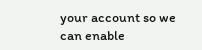your account so we can enable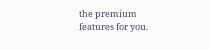the premium features for you.